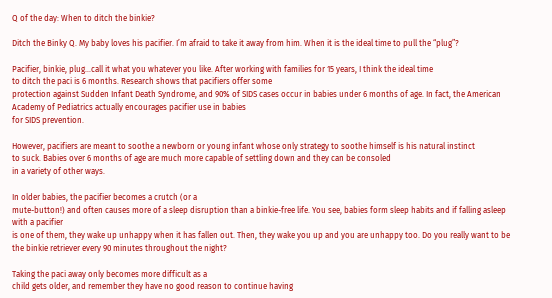Q of the day: When to ditch the binkie?

Ditch the Binky Q. My baby loves his pacifier. I’m afraid to take it away from him. When it is the ideal time to pull the “plug”?

Pacifier, binkie, plug…call it what you whatever you like. After working with families for 15 years, I think the ideal time
to ditch the paci is 6 months. Research shows that pacifiers offer some
protection against Sudden Infant Death Syndrome, and 90% of SIDS cases occur in babies under 6 months of age. In fact, the American
Academy of Pediatrics actually encourages pacifier use in babies
for SIDS prevention.

However, pacifiers are meant to soothe a newborn or young infant whose only strategy to soothe himself is his natural instinct
to suck. Babies over 6 months of age are much more capable of settling down and they can be consoled
in a variety of other ways.

In older babies, the pacifier becomes a crutch (or a
mute-button!) and often causes more of a sleep disruption than a binkie-free life. You see, babies form sleep habits and if falling asleep with a pacifier
is one of them, they wake up unhappy when it has fallen out. Then, they wake you up and you are unhappy too. Do you really want to be the binkie retriever every 90 minutes throughout the night?

Taking the paci away only becomes more difficult as a
child gets older, and remember they have no good reason to continue having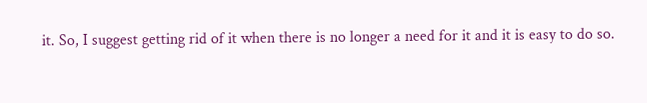it. So, I suggest getting rid of it when there is no longer a need for it and it is easy to do so.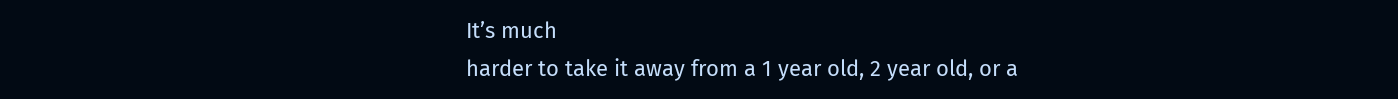It’s much
harder to take it away from a 1 year old, 2 year old, or a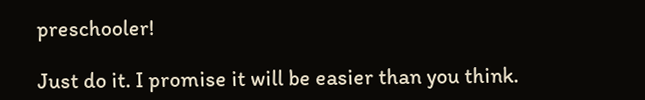preschooler!

Just do it. I promise it will be easier than you think.